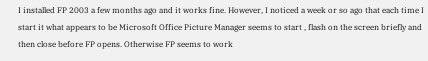I installed FP 2003 a few months ago and it works fine. However, I noticed a week or so ago that each time I start it what appears to be Microsoft Office Picture Manager seems to start , flash on the screen briefly and then close before FP opens. Otherwise FP seems to work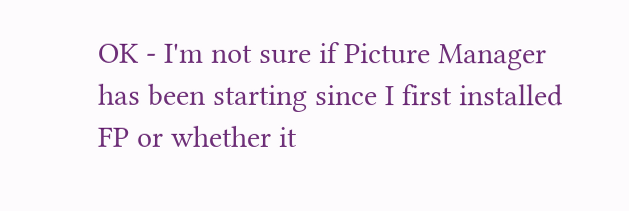OK - I'm not sure if Picture Manager has been starting since I first installed FP or whether it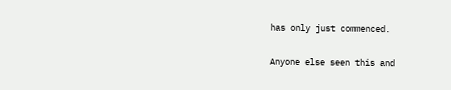has only just commenced.

Anyone else seen this and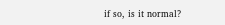if so, is it normal?